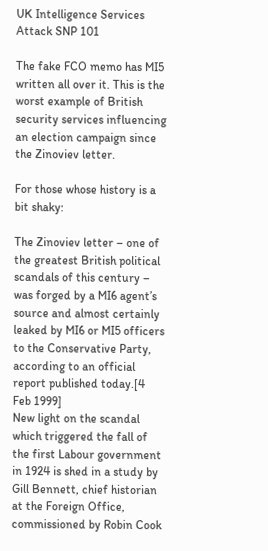UK Intelligence Services Attack SNP 101

The fake FCO memo has MI5 written all over it. This is the worst example of British security services influencing an election campaign since the Zinoviev letter.

For those whose history is a bit shaky:

The Zinoviev letter – one of the greatest British political scandals of this century – was forged by a MI6 agent’s source and almost certainly leaked by MI6 or MI5 officers to the Conservative Party, according to an official report published today.[4 Feb 1999]
New light on the scandal which triggered the fall of the first Labour government in 1924 is shed in a study by Gill Bennett, chief historian at the Foreign Office, commissioned by Robin Cook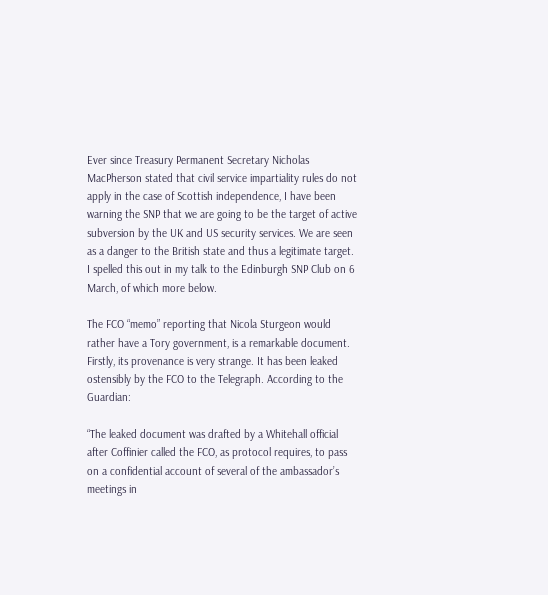Ever since Treasury Permanent Secretary Nicholas MacPherson stated that civil service impartiality rules do not apply in the case of Scottish independence, I have been warning the SNP that we are going to be the target of active subversion by the UK and US security services. We are seen as a danger to the British state and thus a legitimate target. I spelled this out in my talk to the Edinburgh SNP Club on 6 March, of which more below.

The FCO “memo” reporting that Nicola Sturgeon would rather have a Tory government, is a remarkable document. Firstly, its provenance is very strange. It has been leaked ostensibly by the FCO to the Telegraph. According to the Guardian:

“The leaked document was drafted by a Whitehall official after Coffinier called the FCO, as protocol requires, to pass on a confidential account of several of the ambassador’s meetings in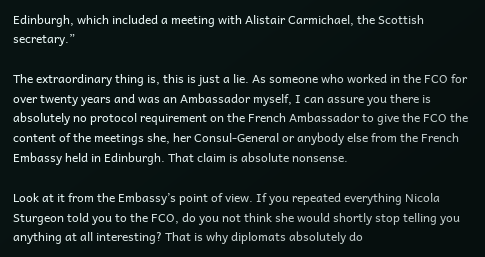Edinburgh, which included a meeting with Alistair Carmichael, the Scottish secretary.”

The extraordinary thing is, this is just a lie. As someone who worked in the FCO for over twenty years and was an Ambassador myself, I can assure you there is absolutely no protocol requirement on the French Ambassador to give the FCO the content of the meetings she, her Consul-General or anybody else from the French Embassy held in Edinburgh. That claim is absolute nonsense.

Look at it from the Embassy’s point of view. If you repeated everything Nicola Sturgeon told you to the FCO, do you not think she would shortly stop telling you anything at all interesting? That is why diplomats absolutely do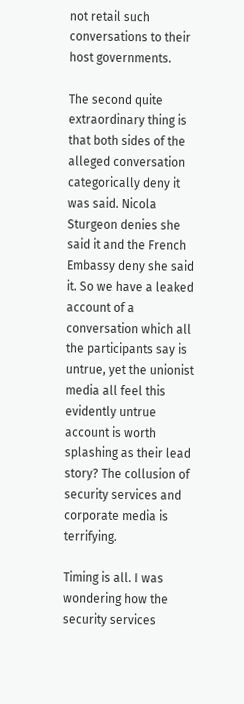not retail such conversations to their host governments.

The second quite extraordinary thing is that both sides of the alleged conversation categorically deny it was said. Nicola Sturgeon denies she said it and the French Embassy deny she said it. So we have a leaked account of a conversation which all the participants say is untrue, yet the unionist media all feel this evidently untrue account is worth splashing as their lead story? The collusion of security services and corporate media is terrifying.

Timing is all. I was wondering how the security services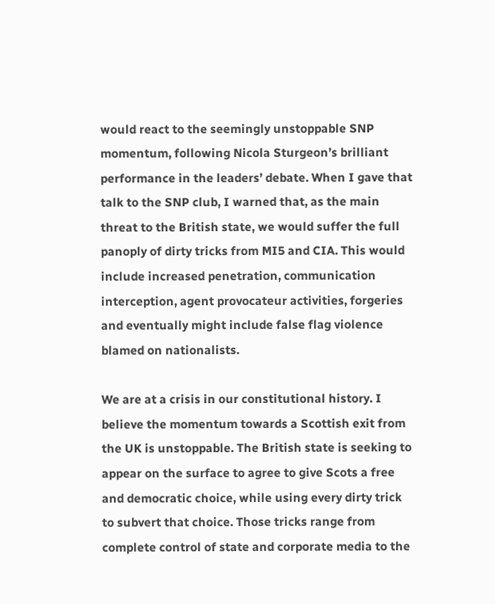would react to the seemingly unstoppable SNP momentum, following Nicola Sturgeon’s brilliant performance in the leaders’ debate. When I gave that talk to the SNP club, I warned that, as the main threat to the British state, we would suffer the full panoply of dirty tricks from MI5 and CIA. This would include increased penetration, communication interception, agent provocateur activities, forgeries and eventually might include false flag violence blamed on nationalists.

We are at a crisis in our constitutional history. I believe the momentum towards a Scottish exit from the UK is unstoppable. The British state is seeking to appear on the surface to agree to give Scots a free and democratic choice, while using every dirty trick to subvert that choice. Those tricks range from complete control of state and corporate media to the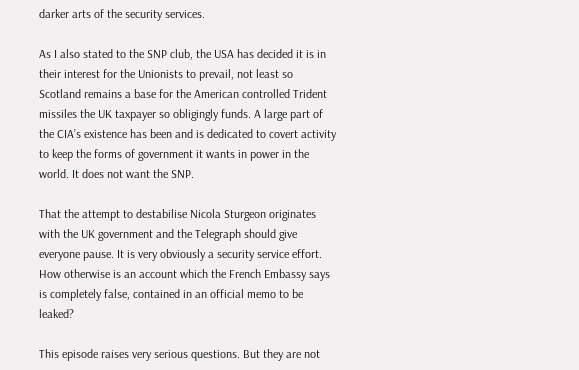darker arts of the security services.

As I also stated to the SNP club, the USA has decided it is in their interest for the Unionists to prevail, not least so Scotland remains a base for the American controlled Trident missiles the UK taxpayer so obligingly funds. A large part of the CIA’s existence has been and is dedicated to covert activity to keep the forms of government it wants in power in the world. It does not want the SNP.

That the attempt to destabilise Nicola Sturgeon originates with the UK government and the Telegraph should give everyone pause. It is very obviously a security service effort. How otherwise is an account which the French Embassy says is completely false, contained in an official memo to be leaked?

This episode raises very serious questions. But they are not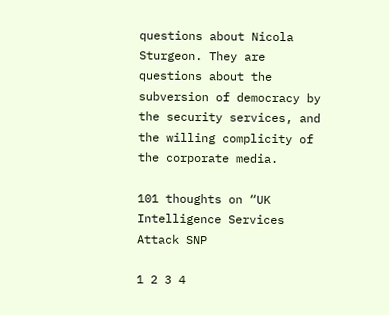questions about Nicola Sturgeon. They are questions about the subversion of democracy by the security services, and the willing complicity of the corporate media.

101 thoughts on “UK Intelligence Services Attack SNP

1 2 3 4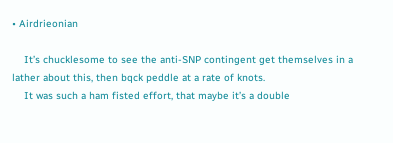• Airdrieonian

    It’s chucklesome to see the anti-SNP contingent get themselves in a lather about this, then bqck peddle at a rate of knots.
    It was such a ham fisted effort, that maybe it’s a double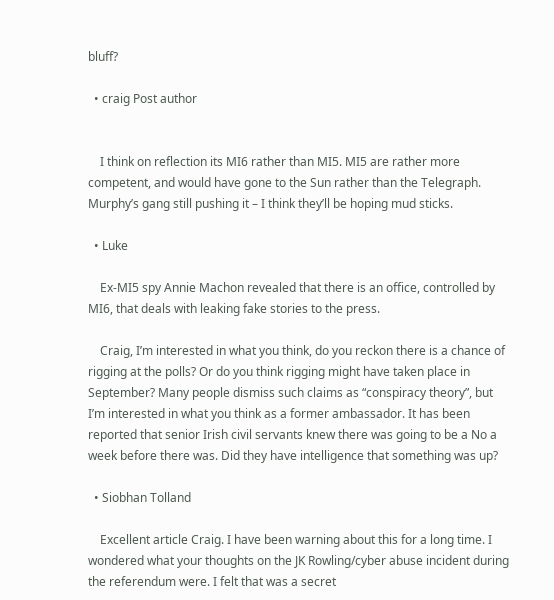bluff?

  • craig Post author


    I think on reflection its MI6 rather than MI5. MI5 are rather more competent, and would have gone to the Sun rather than the Telegraph. Murphy’s gang still pushing it – I think they’ll be hoping mud sticks.

  • Luke

    Ex-MI5 spy Annie Machon revealed that there is an office, controlled by MI6, that deals with leaking fake stories to the press.

    Craig, I’m interested in what you think, do you reckon there is a chance of rigging at the polls? Or do you think rigging might have taken place in September? Many people dismiss such claims as “conspiracy theory”, but I’m interested in what you think as a former ambassador. It has been reported that senior Irish civil servants knew there was going to be a No a week before there was. Did they have intelligence that something was up?

  • Siobhan Tolland

    Excellent article Craig. I have been warning about this for a long time. I wondered what your thoughts on the JK Rowling/cyber abuse incident during the referendum were. I felt that was a secret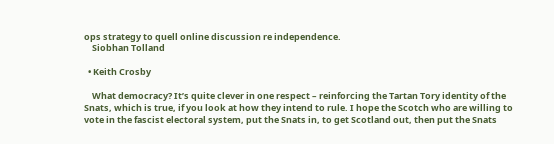ops strategy to quell online discussion re independence.
    Siobhan Tolland

  • Keith Crosby

    What democracy? It’s quite clever in one respect – reinforcing the Tartan Tory identity of the Snats, which is true, if you look at how they intend to rule. I hope the Scotch who are willing to vote in the fascist electoral system, put the Snats in, to get Scotland out, then put the Snats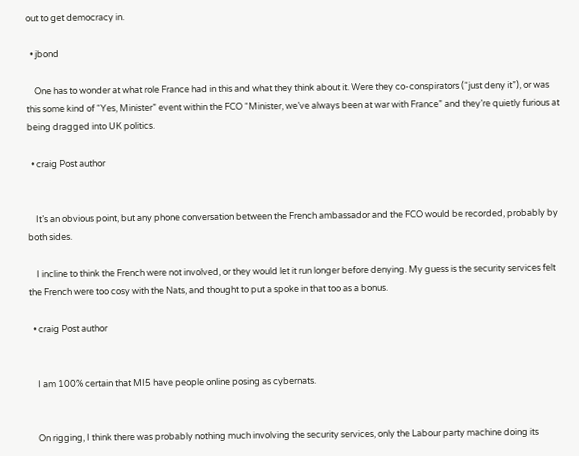out to get democracy in.

  • jbond

    One has to wonder at what role France had in this and what they think about it. Were they co-conspirators (“just deny it”), or was this some kind of “Yes, Minister” event within the FCO “Minister, we’ve always been at war with France” and they’re quietly furious at being dragged into UK politics.

  • craig Post author


    It’s an obvious point, but any phone conversation between the French ambassador and the FCO would be recorded, probably by both sides.

    I incline to think the French were not involved, or they would let it run longer before denying. My guess is the security services felt the French were too cosy with the Nats, and thought to put a spoke in that too as a bonus.

  • craig Post author


    I am 100% certain that MI5 have people online posing as cybernats.


    On rigging, I think there was probably nothing much involving the security services, only the Labour party machine doing its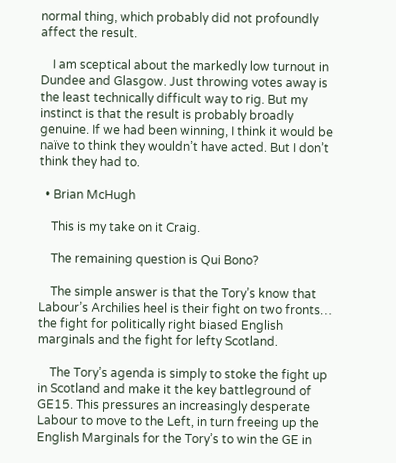normal thing, which probably did not profoundly affect the result.

    I am sceptical about the markedly low turnout in Dundee and Glasgow. Just throwing votes away is the least technically difficult way to rig. But my instinct is that the result is probably broadly genuine. If we had been winning, I think it would be naïve to think they wouldn’t have acted. But I don’t think they had to.

  • Brian McHugh

    This is my take on it Craig.

    The remaining question is Qui Bono?

    The simple answer is that the Tory’s know that Labour’s Archilies heel is their fight on two fronts… the fight for politically right biased English marginals and the fight for lefty Scotland.

    The Tory’s agenda is simply to stoke the fight up in Scotland and make it the key battleground of GE15. This pressures an increasingly desperate Labour to move to the Left, in turn freeing up the English Marginals for the Tory’s to win the GE in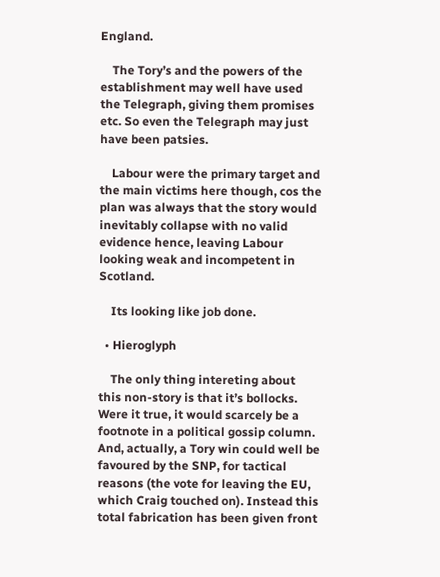England.

    The Tory’s and the powers of the establishment may well have used the Telegraph, giving them promises etc. So even the Telegraph may just have been patsies.

    Labour were the primary target and the main victims here though, cos the plan was always that the story would inevitably collapse with no valid evidence hence, leaving Labour looking weak and incompetent in Scotland.

    Its looking like job done.

  • Hieroglyph

    The only thing intereting about this non-story is that it’s bollocks. Were it true, it would scarcely be a footnote in a political gossip column. And, actually, a Tory win could well be favoured by the SNP, for tactical reasons (the vote for leaving the EU, which Craig touched on). Instead this total fabrication has been given front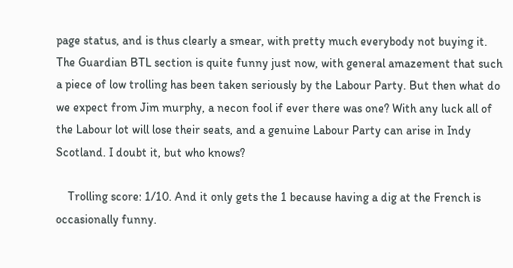page status, and is thus clearly a smear, with pretty much everybody not buying it. The Guardian BTL section is quite funny just now, with general amazement that such a piece of low trolling has been taken seriously by the Labour Party. But then what do we expect from Jim murphy, a necon fool if ever there was one? With any luck all of the Labour lot will lose their seats, and a genuine Labour Party can arise in Indy Scotland. I doubt it, but who knows?

    Trolling score: 1/10. And it only gets the 1 because having a dig at the French is occasionally funny.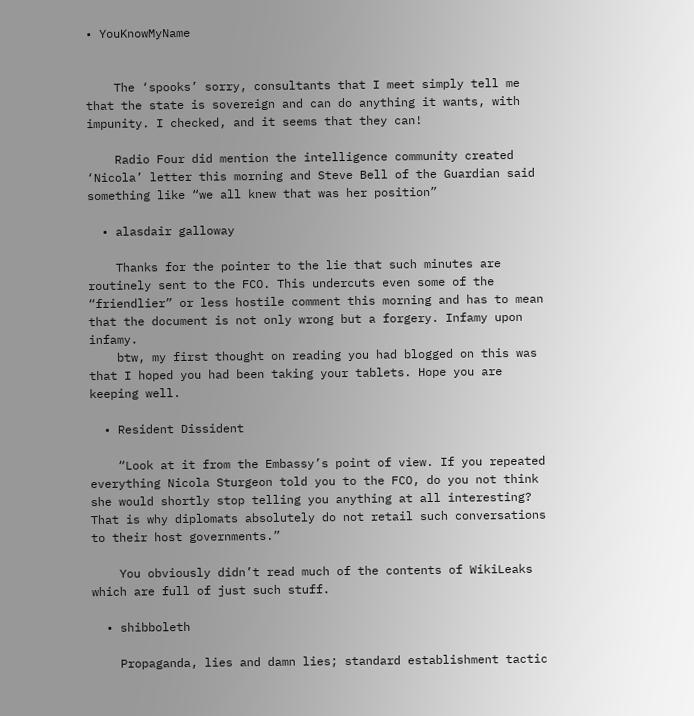• YouKnowMyName


    The ‘spooks’ sorry, consultants that I meet simply tell me that the state is sovereign and can do anything it wants, with impunity. I checked, and it seems that they can!

    Radio Four did mention the intelligence community created ‘Nicola’ letter this morning and Steve Bell of the Guardian said something like “we all knew that was her position”

  • alasdair galloway

    Thanks for the pointer to the lie that such minutes are routinely sent to the FCO. This undercuts even some of the “friendlier” or less hostile comment this morning and has to mean that the document is not only wrong but a forgery. Infamy upon infamy.
    btw, my first thought on reading you had blogged on this was that I hoped you had been taking your tablets. Hope you are keeping well.

  • Resident Dissident

    “Look at it from the Embassy’s point of view. If you repeated everything Nicola Sturgeon told you to the FCO, do you not think she would shortly stop telling you anything at all interesting? That is why diplomats absolutely do not retail such conversations to their host governments.”

    You obviously didn’t read much of the contents of WikiLeaks which are full of just such stuff.

  • shibboleth

    Propaganda, lies and damn lies; standard establishment tactic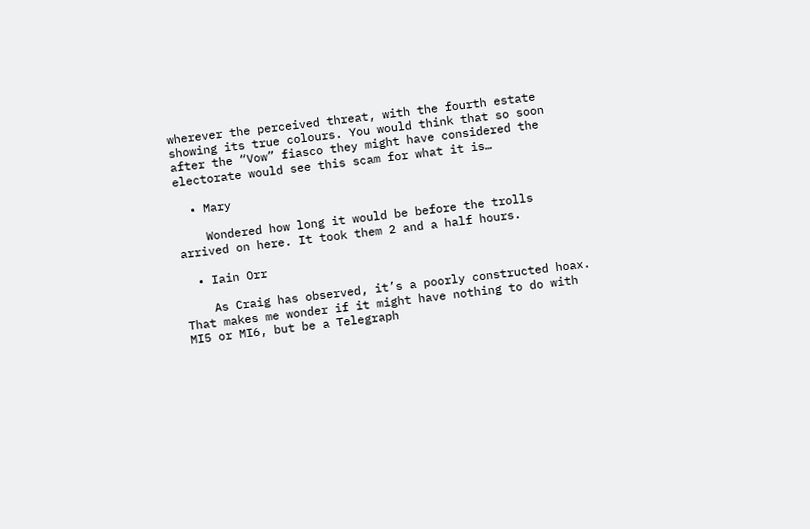wherever the perceived threat, with the fourth estate showing its true colours. You would think that so soon after the “Vow” fiasco they might have considered the electorate would see this scam for what it is…

  • Mary

    Wondered how long it would be before the trolls arrived on here. It took them 2 and a half hours.

  • Iain Orr

    As Craig has observed, it’s a poorly constructed hoax. That makes me wonder if it might have nothing to do with MI5 or MI6, but be a Telegraph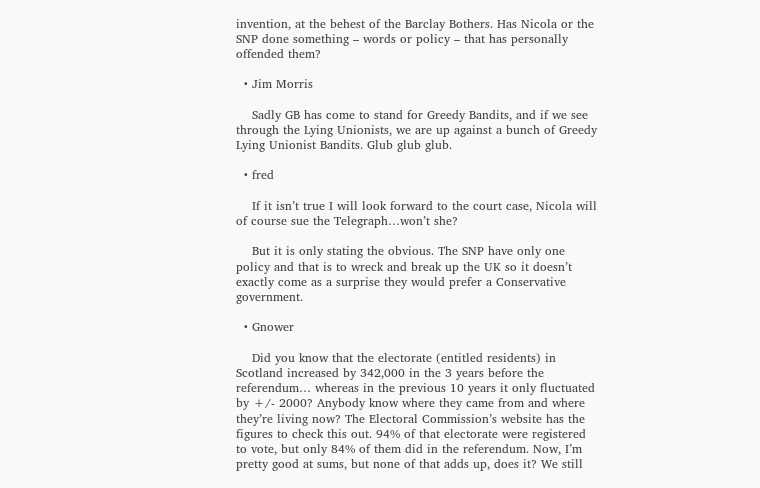invention, at the behest of the Barclay Bothers. Has Nicola or the SNP done something – words or policy – that has personally offended them?

  • Jim Morris

    Sadly GB has come to stand for Greedy Bandits, and if we see through the Lying Unionists, we are up against a bunch of Greedy Lying Unionist Bandits. Glub glub glub.

  • fred

    If it isn’t true I will look forward to the court case, Nicola will of course sue the Telegraph…won’t she?

    But it is only stating the obvious. The SNP have only one policy and that is to wreck and break up the UK so it doesn’t exactly come as a surprise they would prefer a Conservative government.

  • Gnower

    Did you know that the electorate (entitled residents) in Scotland increased by 342,000 in the 3 years before the referendum… whereas in the previous 10 years it only fluctuated by +/- 2000? Anybody know where they came from and where they’re living now? The Electoral Commission’s website has the figures to check this out. 94% of that electorate were registered to vote, but only 84% of them did in the referendum. Now, I’m pretty good at sums, but none of that adds up, does it? We still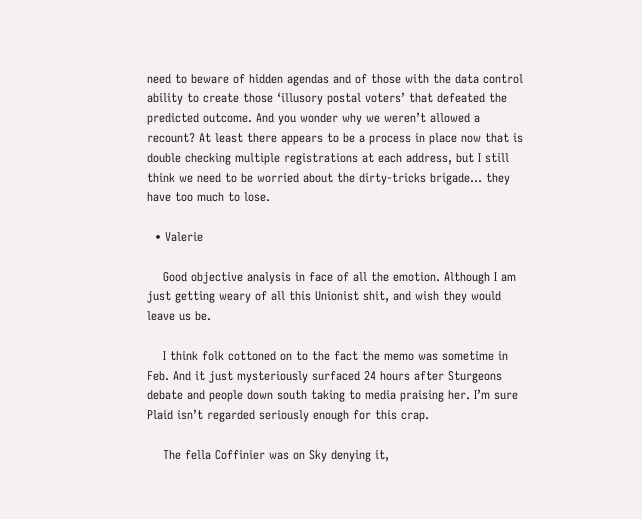need to beware of hidden agendas and of those with the data control ability to create those ‘illusory postal voters’ that defeated the predicted outcome. And you wonder why we weren’t allowed a recount? At least there appears to be a process in place now that is double checking multiple registrations at each address, but I still think we need to be worried about the dirty-tricks brigade… they have too much to lose.

  • Valerie

    Good objective analysis in face of all the emotion. Although I am just getting weary of all this Unionist shit, and wish they would leave us be.

    I think folk cottoned on to the fact the memo was sometime in Feb. And it just mysteriously surfaced 24 hours after Sturgeons debate and people down south taking to media praising her. I’m sure Plaid isn’t regarded seriously enough for this crap.

    The fella Coffinier was on Sky denying it,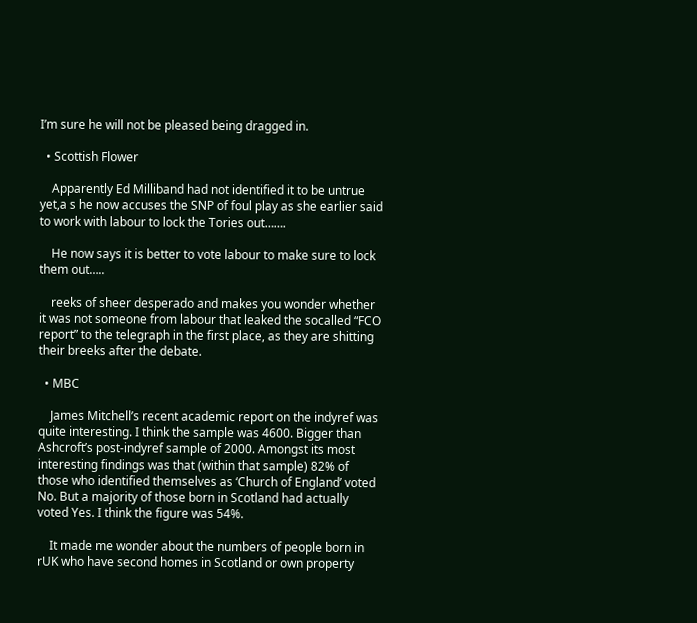I’m sure he will not be pleased being dragged in.

  • Scottish Flower

    Apparently Ed Milliband had not identified it to be untrue yet,a s he now accuses the SNP of foul play as she earlier said to work with labour to lock the Tories out…….

    He now says it is better to vote labour to make sure to lock them out…..

    reeks of sheer desperado and makes you wonder whether it was not someone from labour that leaked the socalled “FCO report” to the telegraph in the first place, as they are shitting their breeks after the debate.

  • MBC

    James Mitchell’s recent academic report on the indyref was quite interesting. I think the sample was 4600. Bigger than Ashcroft’s post-indyref sample of 2000. Amongst its most interesting findings was that (within that sample) 82% of those who identified themselves as ‘Church of England’ voted No. But a majority of those born in Scotland had actually voted Yes. I think the figure was 54%.

    It made me wonder about the numbers of people born in rUK who have second homes in Scotland or own property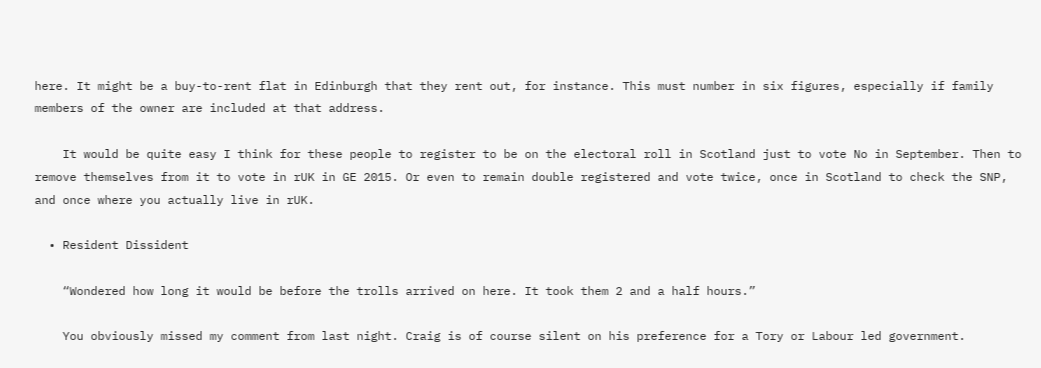here. It might be a buy-to-rent flat in Edinburgh that they rent out, for instance. This must number in six figures, especially if family members of the owner are included at that address.

    It would be quite easy I think for these people to register to be on the electoral roll in Scotland just to vote No in September. Then to remove themselves from it to vote in rUK in GE 2015. Or even to remain double registered and vote twice, once in Scotland to check the SNP, and once where you actually live in rUK.

  • Resident Dissident

    “Wondered how long it would be before the trolls arrived on here. It took them 2 and a half hours.”

    You obviously missed my comment from last night. Craig is of course silent on his preference for a Tory or Labour led government.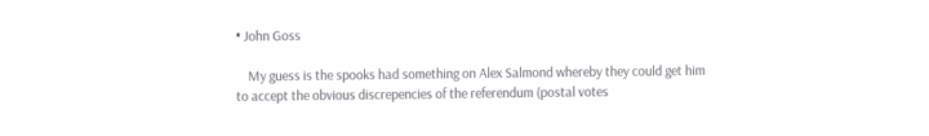• John Goss

    My guess is the spooks had something on Alex Salmond whereby they could get him to accept the obvious discrepencies of the referendum (postal votes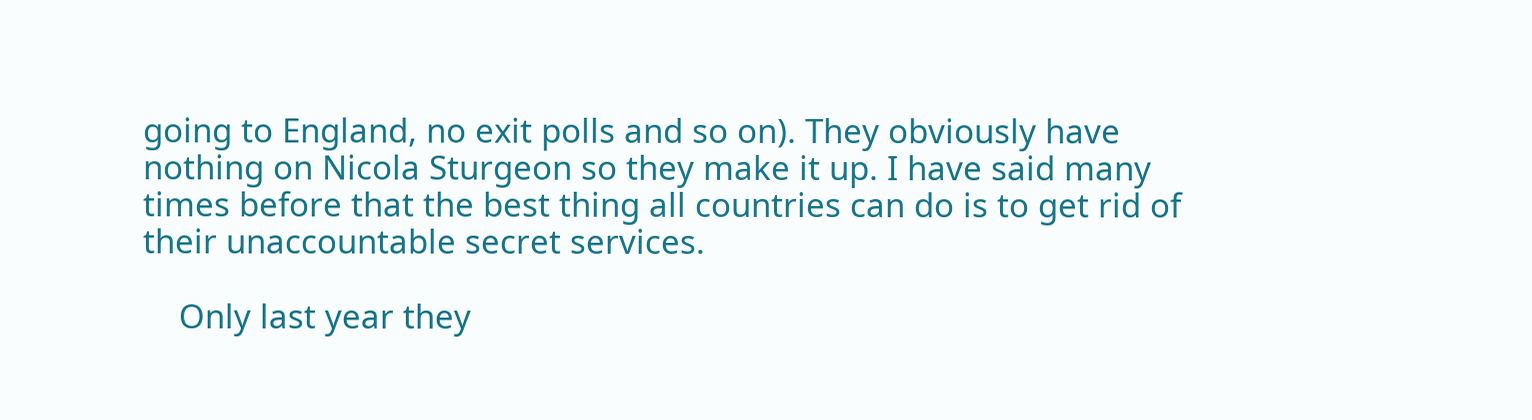going to England, no exit polls and so on). They obviously have nothing on Nicola Sturgeon so they make it up. I have said many times before that the best thing all countries can do is to get rid of their unaccountable secret services.

    Only last year they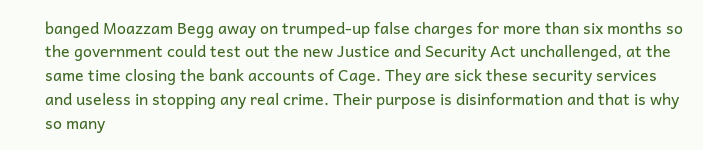banged Moazzam Begg away on trumped-up false charges for more than six months so the government could test out the new Justice and Security Act unchallenged, at the same time closing the bank accounts of Cage. They are sick these security services and useless in stopping any real crime. Their purpose is disinformation and that is why so many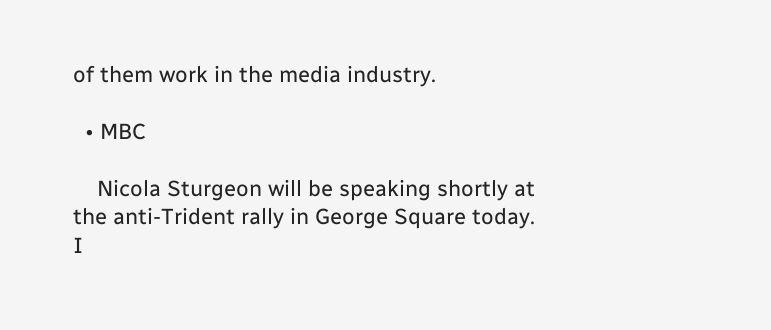of them work in the media industry.

  • MBC

    Nicola Sturgeon will be speaking shortly at the anti-Trident rally in George Square today. I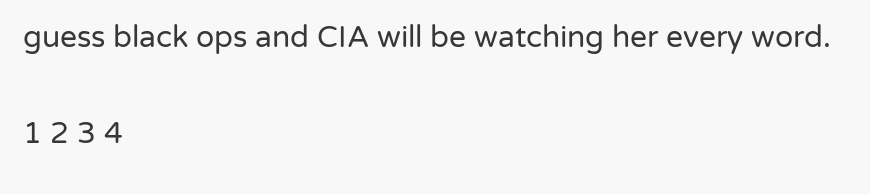guess black ops and CIA will be watching her every word.

1 2 3 4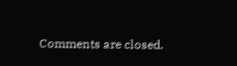Comments are closed.